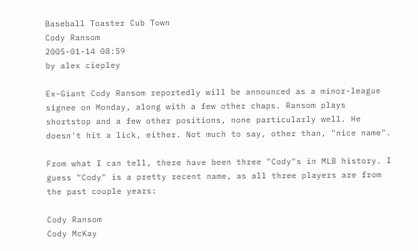Baseball Toaster Cub Town
Cody Ransom
2005-01-14 08:59
by alex ciepley

Ex-Giant Cody Ransom reportedly will be announced as a minor-league signee on Monday, along with a few other chaps. Ransom plays shortstop and a few other positions, none particularly well. He doesn't hit a lick, either. Not much to say, other than, "nice name".

From what I can tell, there have been three "Cody"s in MLB history. I guess "Cody" is a pretty recent name, as all three players are from the past couple years:

Cody Ransom
Cody McKay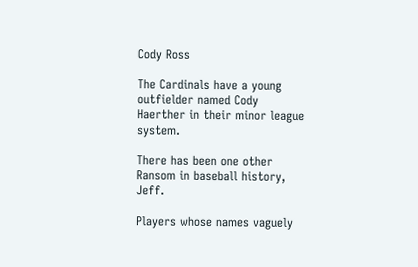Cody Ross

The Cardinals have a young outfielder named Cody Haerther in their minor league system.

There has been one other Ransom in baseball history, Jeff.

Players whose names vaguely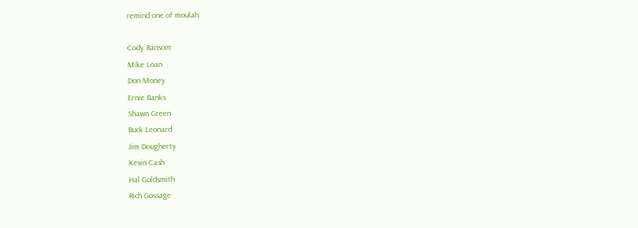remind one of moulah:

Cody Ransom
Mike Loan
Don Money
Ernie Banks
Shawn Green
Buck Leonard
Jim Dougherty
Kevin Cash
Hal Goldsmith
Rich Gossage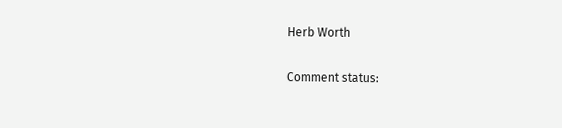Herb Worth

Comment status: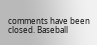comments have been closed. Baseball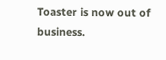Toaster is now out of business.